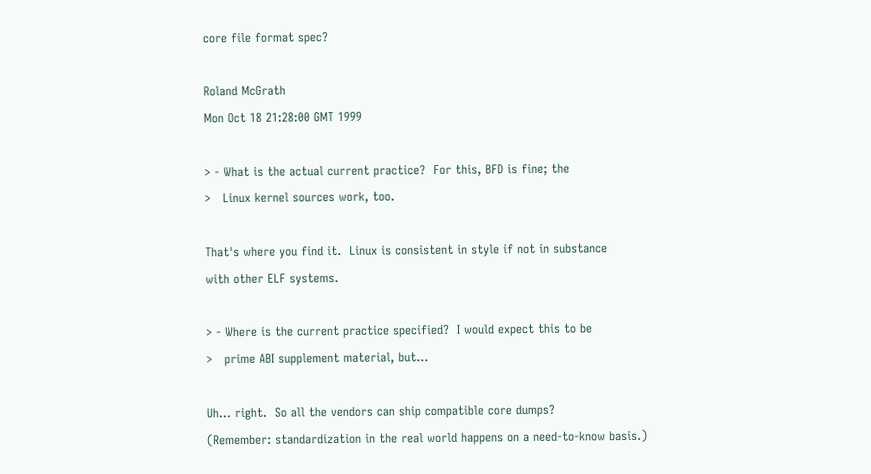core file format spec?

Roland McGrath
Mon Oct 18 21:28:00 GMT 1999

> - What is the actual current practice?  For this, BFD is fine; the
>   Linux kernel sources work, too.

That's where you find it.  Linux is consistent in style if not in substance
with other ELF systems.

> - Where is the current practice specified?  I would expect this to be
>   prime ABI supplement material, but...

Uh... right.  So all the vendors can ship compatible core dumps?
(Remember: standardization in the real world happens on a need-to-know basis.)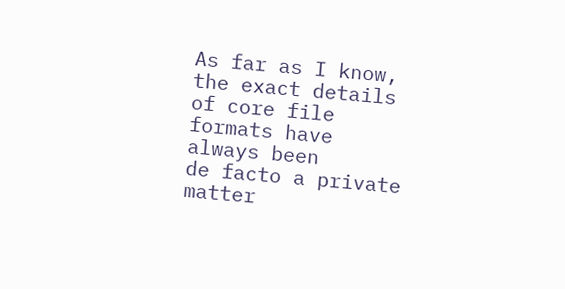As far as I know, the exact details of core file formats have always been
de facto a private matter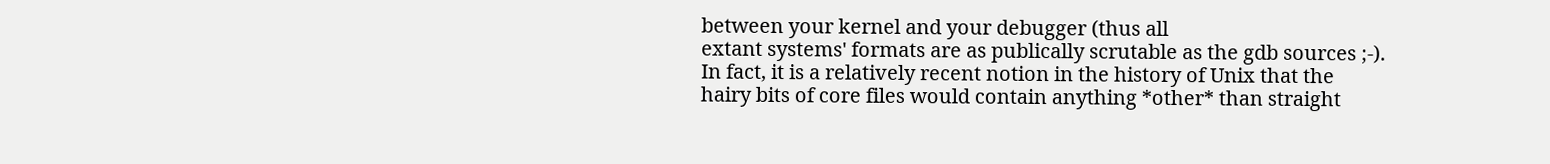between your kernel and your debugger (thus all
extant systems' formats are as publically scrutable as the gdb sources ;-).
In fact, it is a relatively recent notion in the history of Unix that the
hairy bits of core files would contain anything *other* than straight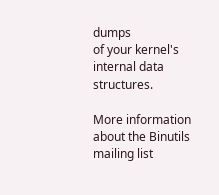dumps
of your kernel's internal data structures.

More information about the Binutils mailing list